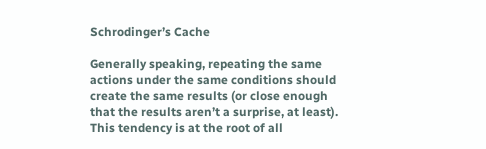Schrodinger’s Cache

Generally speaking, repeating the same actions under the same conditions should create the same results (or close enough that the results aren’t a surprise, at least). This tendency is at the root of all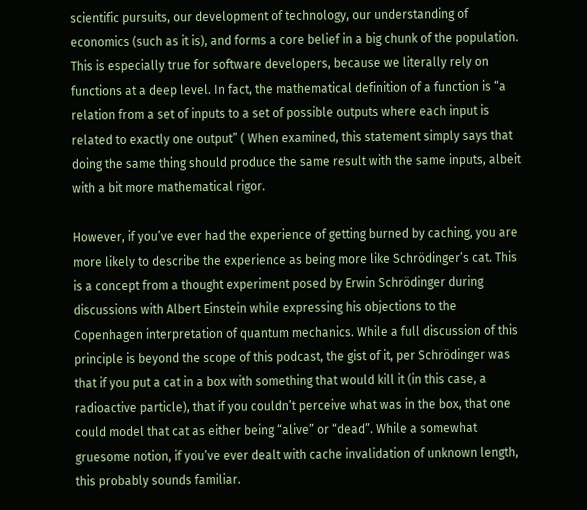scientific pursuits, our development of technology, our understanding of economics (such as it is), and forms a core belief in a big chunk of the population. This is especially true for software developers, because we literally rely on functions at a deep level. In fact, the mathematical definition of a function is “a relation from a set of inputs to a set of possible outputs where each input is related to exactly one output” ( When examined, this statement simply says that doing the same thing should produce the same result with the same inputs, albeit with a bit more mathematical rigor.

However, if you’ve ever had the experience of getting burned by caching, you are more likely to describe the experience as being more like Schrödinger’s cat. This is a concept from a thought experiment posed by Erwin Schrödinger during discussions with Albert Einstein while expressing his objections to the Copenhagen interpretation of quantum mechanics. While a full discussion of this principle is beyond the scope of this podcast, the gist of it, per Schrödinger was that if you put a cat in a box with something that would kill it (in this case, a radioactive particle), that if you couldn’t perceive what was in the box, that one could model that cat as either being “alive” or “dead”. While a somewhat gruesome notion, if you’ve ever dealt with cache invalidation of unknown length, this probably sounds familiar.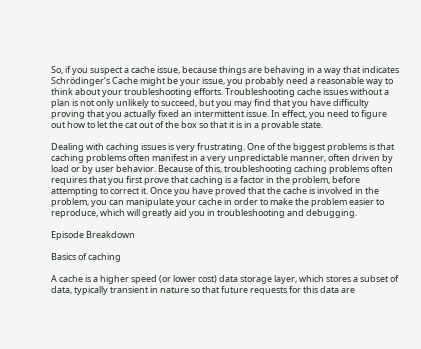So, if you suspect a cache issue, because things are behaving in a way that indicates Schrödinger’s Cache might be your issue, you probably need a reasonable way to think about your troubleshooting efforts. Troubleshooting cache issues without a plan is not only unlikely to succeed, but you may find that you have difficulty proving that you actually fixed an intermittent issue. In effect, you need to figure out how to let the cat out of the box so that it is in a provable state.

Dealing with caching issues is very frustrating. One of the biggest problems is that caching problems often manifest in a very unpredictable manner, often driven by load or by user behavior. Because of this, troubleshooting caching problems often requires that you first prove that caching is a factor in the problem, before attempting to correct it. Once you have proved that the cache is involved in the problem, you can manipulate your cache in order to make the problem easier to reproduce, which will greatly aid you in troubleshooting and debugging.

Episode Breakdown

Basics of caching

A cache is a higher speed (or lower cost) data storage layer, which stores a subset of data, typically transient in nature so that future requests for this data are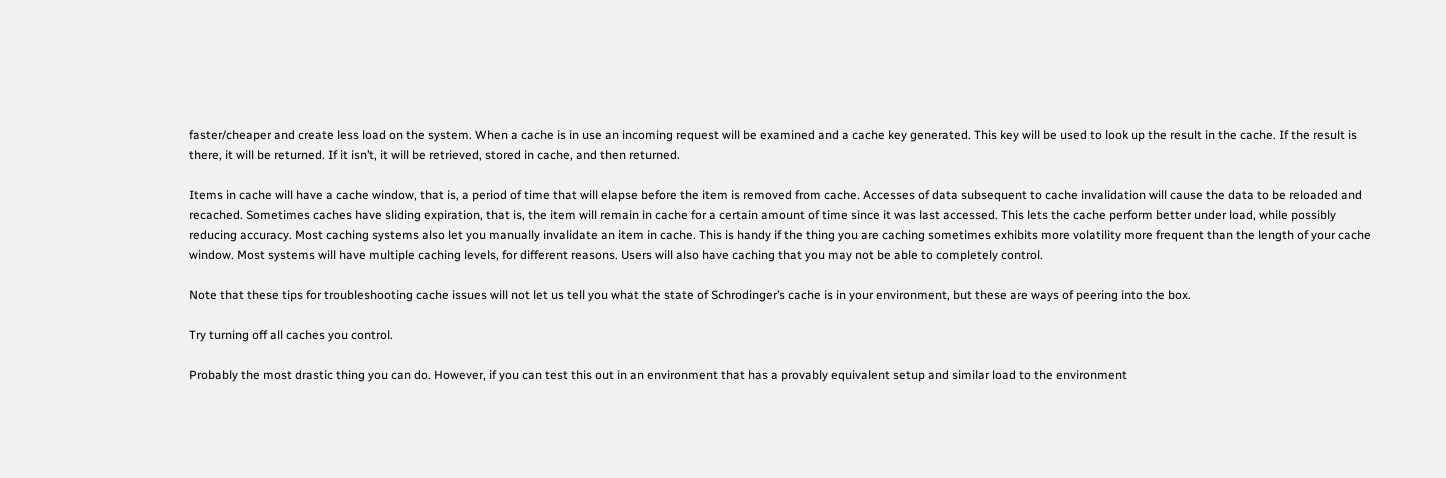faster/cheaper and create less load on the system. When a cache is in use an incoming request will be examined and a cache key generated. This key will be used to look up the result in the cache. If the result is there, it will be returned. If it isn’t, it will be retrieved, stored in cache, and then returned.

Items in cache will have a cache window, that is, a period of time that will elapse before the item is removed from cache. Accesses of data subsequent to cache invalidation will cause the data to be reloaded and recached. Sometimes caches have sliding expiration, that is, the item will remain in cache for a certain amount of time since it was last accessed. This lets the cache perform better under load, while possibly reducing accuracy. Most caching systems also let you manually invalidate an item in cache. This is handy if the thing you are caching sometimes exhibits more volatility more frequent than the length of your cache window. Most systems will have multiple caching levels, for different reasons. Users will also have caching that you may not be able to completely control.

Note that these tips for troubleshooting cache issues will not let us tell you what the state of Schrodinger’s cache is in your environment, but these are ways of peering into the box.

Try turning off all caches you control.

Probably the most drastic thing you can do. However, if you can test this out in an environment that has a provably equivalent setup and similar load to the environment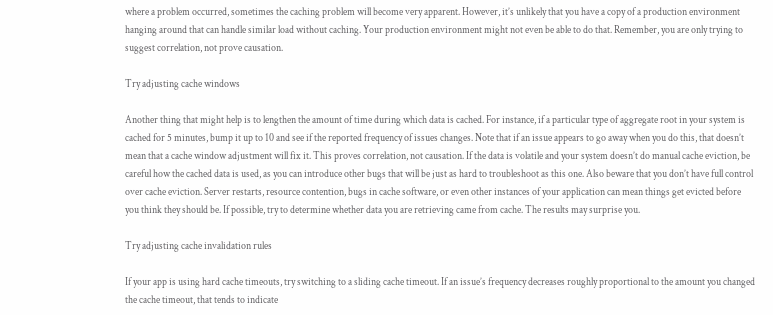where a problem occurred, sometimes the caching problem will become very apparent. However, it’s unlikely that you have a copy of a production environment hanging around that can handle similar load without caching. Your production environment might not even be able to do that. Remember, you are only trying to suggest correlation, not prove causation.

Try adjusting cache windows

Another thing that might help is to lengthen the amount of time during which data is cached. For instance, if a particular type of aggregate root in your system is cached for 5 minutes, bump it up to 10 and see if the reported frequency of issues changes. Note that if an issue appears to go away when you do this, that doesn’t mean that a cache window adjustment will fix it. This proves correlation, not causation. If the data is volatile and your system doesn’t do manual cache eviction, be careful how the cached data is used, as you can introduce other bugs that will be just as hard to troubleshoot as this one. Also beware that you don’t have full control over cache eviction. Server restarts, resource contention, bugs in cache software, or even other instances of your application can mean things get evicted before you think they should be. If possible, try to determine whether data you are retrieving came from cache. The results may surprise you.

Try adjusting cache invalidation rules

If your app is using hard cache timeouts, try switching to a sliding cache timeout. If an issue’s frequency decreases roughly proportional to the amount you changed the cache timeout, that tends to indicate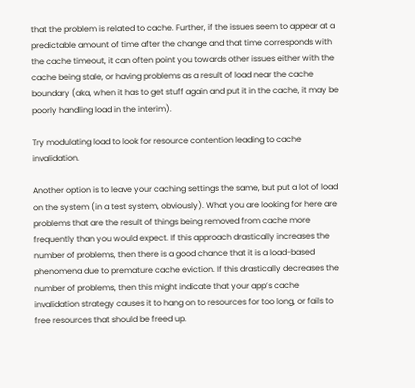that the problem is related to cache. Further, if the issues seem to appear at a predictable amount of time after the change and that time corresponds with the cache timeout, it can often point you towards other issues either with the cache being stale, or having problems as a result of load near the cache boundary (aka, when it has to get stuff again and put it in the cache, it may be poorly handling load in the interim).

Try modulating load to look for resource contention leading to cache invalidation.

Another option is to leave your caching settings the same, but put a lot of load on the system (in a test system, obviously). What you are looking for here are problems that are the result of things being removed from cache more frequently than you would expect. If this approach drastically increases the number of problems, then there is a good chance that it is a load-based phenomena due to premature cache eviction. If this drastically decreases the number of problems, then this might indicate that your app’s cache invalidation strategy causes it to hang on to resources for too long, or fails to free resources that should be freed up.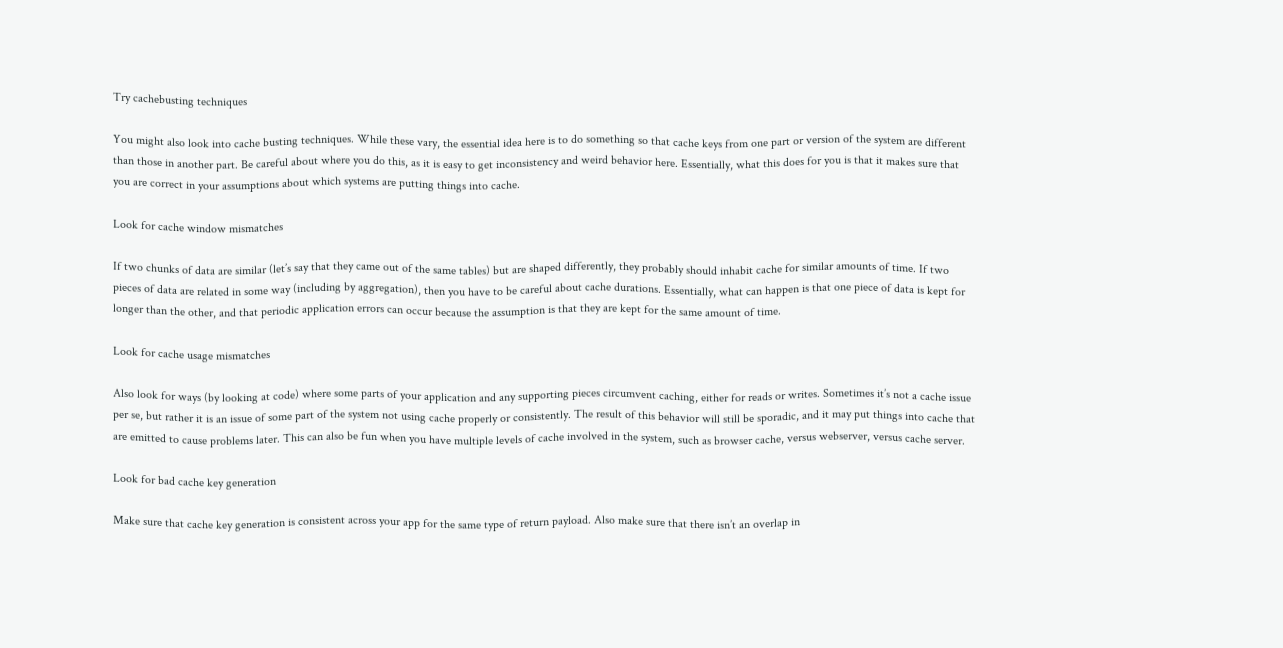Try cachebusting techniques

You might also look into cache busting techniques. While these vary, the essential idea here is to do something so that cache keys from one part or version of the system are different than those in another part. Be careful about where you do this, as it is easy to get inconsistency and weird behavior here. Essentially, what this does for you is that it makes sure that you are correct in your assumptions about which systems are putting things into cache.

Look for cache window mismatches

If two chunks of data are similar (let’s say that they came out of the same tables) but are shaped differently, they probably should inhabit cache for similar amounts of time. If two pieces of data are related in some way (including by aggregation), then you have to be careful about cache durations. Essentially, what can happen is that one piece of data is kept for longer than the other, and that periodic application errors can occur because the assumption is that they are kept for the same amount of time.

Look for cache usage mismatches

Also look for ways (by looking at code) where some parts of your application and any supporting pieces circumvent caching, either for reads or writes. Sometimes it’s not a cache issue per se, but rather it is an issue of some part of the system not using cache properly or consistently. The result of this behavior will still be sporadic, and it may put things into cache that are emitted to cause problems later. This can also be fun when you have multiple levels of cache involved in the system, such as browser cache, versus webserver, versus cache server.

Look for bad cache key generation

Make sure that cache key generation is consistent across your app for the same type of return payload. Also make sure that there isn’t an overlap in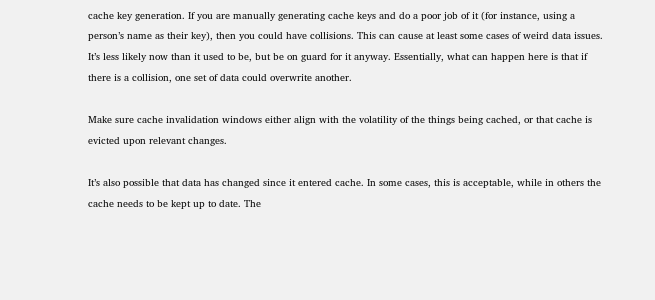cache key generation. If you are manually generating cache keys and do a poor job of it (for instance, using a person’s name as their key), then you could have collisions. This can cause at least some cases of weird data issues. It’s less likely now than it used to be, but be on guard for it anyway. Essentially, what can happen here is that if there is a collision, one set of data could overwrite another.

Make sure cache invalidation windows either align with the volatility of the things being cached, or that cache is evicted upon relevant changes.

It’s also possible that data has changed since it entered cache. In some cases, this is acceptable, while in others the cache needs to be kept up to date. The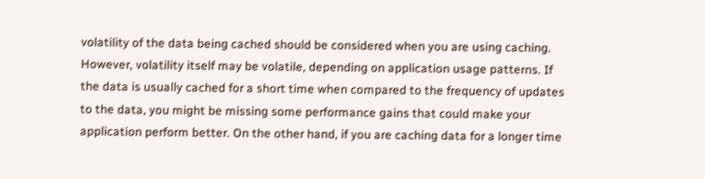volatility of the data being cached should be considered when you are using caching. However, volatility itself may be volatile, depending on application usage patterns. If the data is usually cached for a short time when compared to the frequency of updates to the data, you might be missing some performance gains that could make your application perform better. On the other hand, if you are caching data for a longer time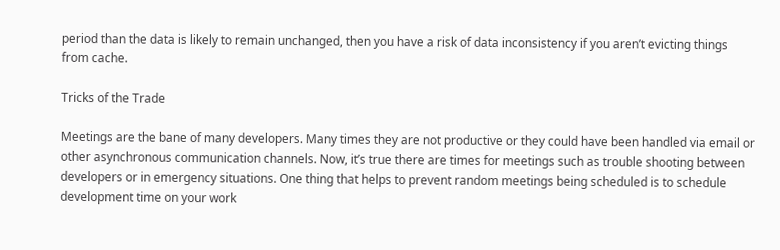period than the data is likely to remain unchanged, then you have a risk of data inconsistency if you aren’t evicting things from cache.

Tricks of the Trade

Meetings are the bane of many developers. Many times they are not productive or they could have been handled via email or other asynchronous communication channels. Now, it’s true there are times for meetings such as trouble shooting between developers or in emergency situations. One thing that helps to prevent random meetings being scheduled is to schedule development time on your work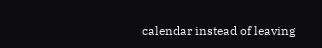calendar instead of leaving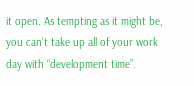it open. As tempting as it might be, you can’t take up all of your work day with “development time”.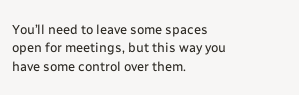You’ll need to leave some spaces open for meetings, but this way you have some control over them.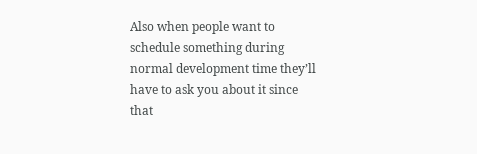Also when people want to schedule something during normal development time they’ll have to ask you about it since that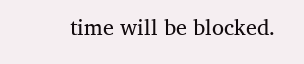time will be blocked.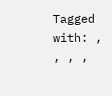Tagged with: , , , ,